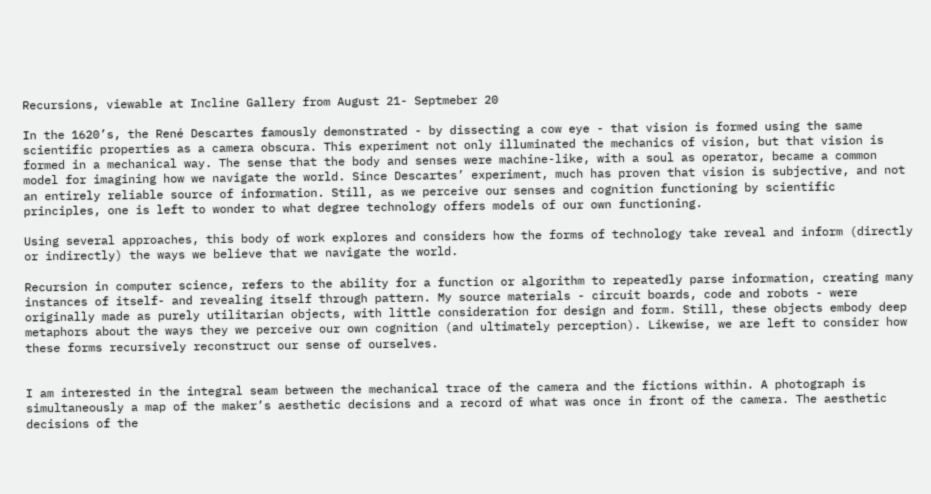Recursions, viewable at Incline Gallery from August 21- Septmeber 20

In the 1620’s, the René Descartes famously demonstrated - by dissecting a cow eye - that vision is formed using the same scientific properties as a camera obscura. This experiment not only illuminated the mechanics of vision, but that vision is formed in a mechanical way. The sense that the body and senses were machine-like, with a soul as operator, became a common model for imagining how we navigate the world. Since Descartes’ experiment, much has proven that vision is subjective, and not an entirely reliable source of information. Still, as we perceive our senses and cognition functioning by scientific principles, one is left to wonder to what degree technology offers models of our own functioning.

Using several approaches, this body of work explores and considers how the forms of technology take reveal and inform (directly or indirectly) the ways we believe that we navigate the world.

Recursion in computer science, refers to the ability for a function or algorithm to repeatedly parse information, creating many instances of itself- and revealing itself through pattern. My source materials - circuit boards, code and robots - were originally made as purely utilitarian objects, with little consideration for design and form. Still, these objects embody deep metaphors about the ways they we perceive our own cognition (and ultimately perception). Likewise, we are left to consider how these forms recursively reconstruct our sense of ourselves.


I am interested in the integral seam between the mechanical trace of the camera and the fictions within. A photograph is simultaneously a map of the maker’s aesthetic decisions and a record of what was once in front of the camera. The aesthetic decisions of the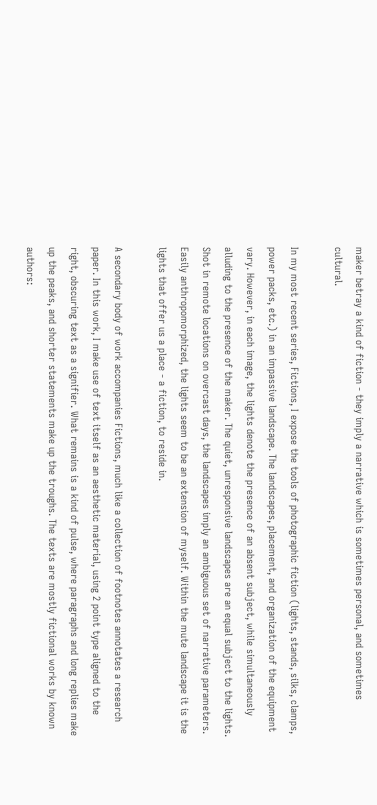maker betray a kind of fiction - they imply a narrative which is sometimes personal, and sometimes cultural.

In my most recent series, Fictions, I expose the tools of photographic fiction (lights, stands, silks, clamps, power packs, etc.) in an impassive landscape. The landscapes, placement, and organization of the equipment vary. However, in each image, the lights denote the presence of an absent subject, while simultaneously alluding to the presence of the maker. The quiet, unresponsive landscapes are an equal subject to the lights. Shot in remote locations on overcast days, the landscapes imply an ambiguous set of narrative parameters. Easily anthropomorphized, the lights seem to be an extension of myself. Within the mute landscape it is the lights that offer us a place - a fiction, to reside in.

A secondary body of work accompanies Fictions, much like a collection of footnotes annotates a research paper. In this work, I make use of text itself as an aesthetic material, using 2 point type aligned to the right, obscuring text as a signifier. What remains is a kind of pulse, where paragraphs and long replies make up the peaks, and shorter statements make up the troughs. The texts are mostly fictional works by known authors: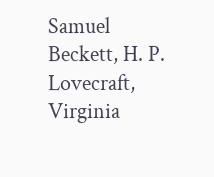Samuel Beckett, H. P. Lovecraft, Virginia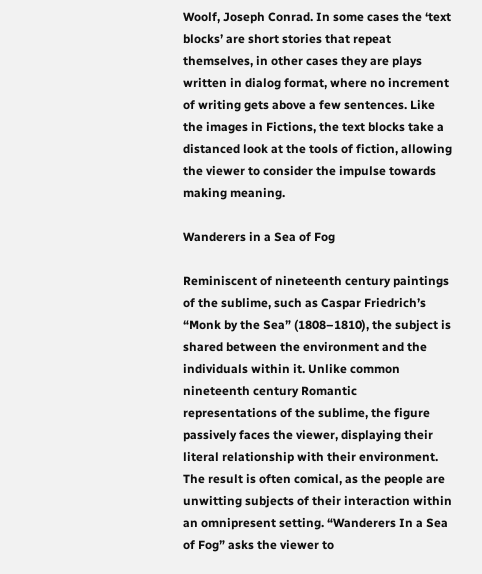Woolf, Joseph Conrad. In some cases the ‘text blocks’ are short stories that repeat themselves, in other cases they are plays written in dialog format, where no increment of writing gets above a few sentences. Like the images in Fictions, the text blocks take a distanced look at the tools of fiction, allowing the viewer to consider the impulse towards making meaning.

Wanderers in a Sea of Fog

Reminiscent of nineteenth century paintings of the sublime, such as Caspar Friedrich’s “Monk by the Sea” (1808–1810), the subject is shared between the environment and the individuals within it. Unlike common nineteenth century Romantic representations of the sublime, the figure passively faces the viewer, displaying their literal relationship with their environment. The result is often comical, as the people are unwitting subjects of their interaction within an omnipresent setting. “Wanderers In a Sea of Fog” asks the viewer to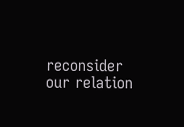reconsider our relation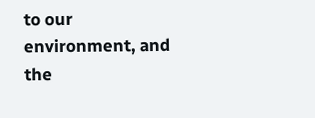to our environment, and the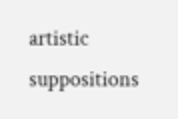artistic suppositions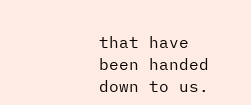that have been handed down to us.